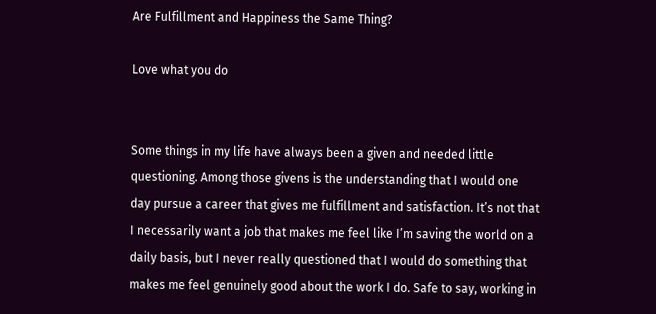Are Fulfillment and Happiness the Same Thing?

Love what you do


Some things in my life have always been a given and needed little questioning. Among those givens is the understanding that I would one day pursue a career that gives me fulfillment and satisfaction. It’s not that I necessarily want a job that makes me feel like I’m saving the world on a daily basis, but I never really questioned that I would do something that makes me feel genuinely good about the work I do. Safe to say, working in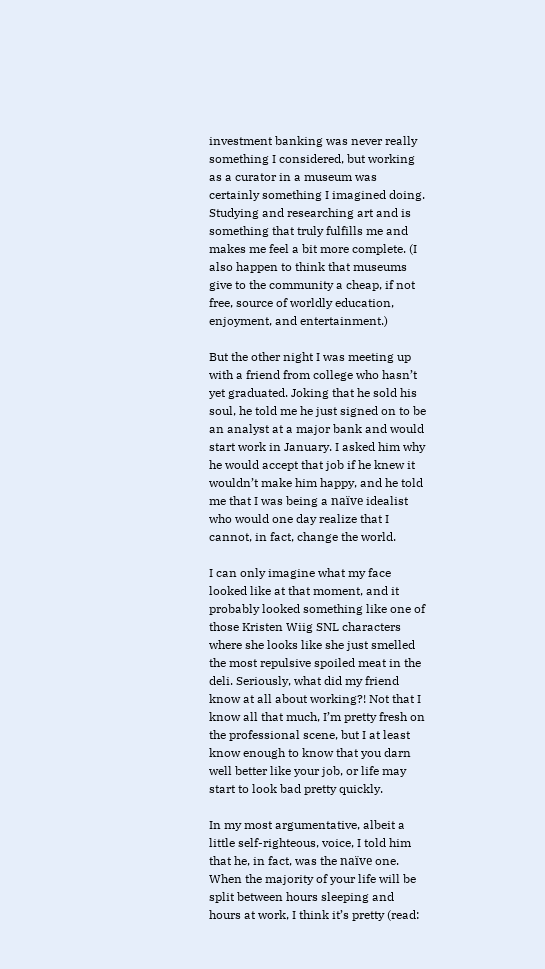investment banking was never really something I considered, but working as a curator in a museum was certainly something I imagined doing. Studying and researching art and is something that truly fulfills me and makes me feel a bit more complete. (I also happen to think that museums give to the community a cheap, if not free, source of worldly education, enjoyment, and entertainment.)

But the other night I was meeting up with a friend from college who hasn’t yet graduated. Joking that he sold his soul, he told me he just signed on to be an analyst at a major bank and would start work in January. I asked him why he would accept that job if he knew it wouldn’t make him happy, and he told me that I was being a naïve idealist who would one day realize that I cannot, in fact, change the world.

I can only imagine what my face looked like at that moment, and it probably looked something like one of those Kristen Wiig SNL characters where she looks like she just smelled the most repulsive spoiled meat in the deli. Seriously, what did my friend know at all about working?! Not that I know all that much, I’m pretty fresh on the professional scene, but I at least know enough to know that you darn well better like your job, or life may start to look bad pretty quickly.

In my most argumentative, albeit a little self-righteous, voice, I told him that he, in fact, was the naïve one. When the majority of your life will be split between hours sleeping and hours at work, I think it’s pretty (read: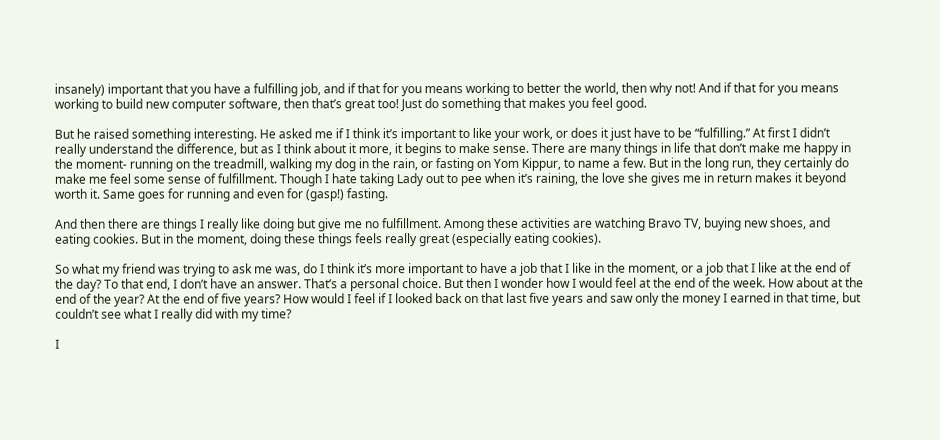insanely) important that you have a fulfilling job, and if that for you means working to better the world, then why not! And if that for you means working to build new computer software, then that’s great too! Just do something that makes you feel good.

But he raised something interesting. He asked me if I think it’s important to like your work, or does it just have to be “fulfilling.” At first I didn’t really understand the difference, but as I think about it more, it begins to make sense. There are many things in life that don’t make me happy in the moment- running on the treadmill, walking my dog in the rain, or fasting on Yom Kippur, to name a few. But in the long run, they certainly do make me feel some sense of fulfillment. Though I hate taking Lady out to pee when it’s raining, the love she gives me in return makes it beyond worth it. Same goes for running and even for (gasp!) fasting.

And then there are things I really like doing but give me no fulfillment. Among these activities are watching Bravo TV, buying new shoes, and eating cookies. But in the moment, doing these things feels really great (especially eating cookies).

So what my friend was trying to ask me was, do I think it’s more important to have a job that I like in the moment, or a job that I like at the end of the day? To that end, I don’t have an answer. That’s a personal choice. But then I wonder how I would feel at the end of the week. How about at the end of the year? At the end of five years? How would I feel if I looked back on that last five years and saw only the money I earned in that time, but couldn’t see what I really did with my time?

I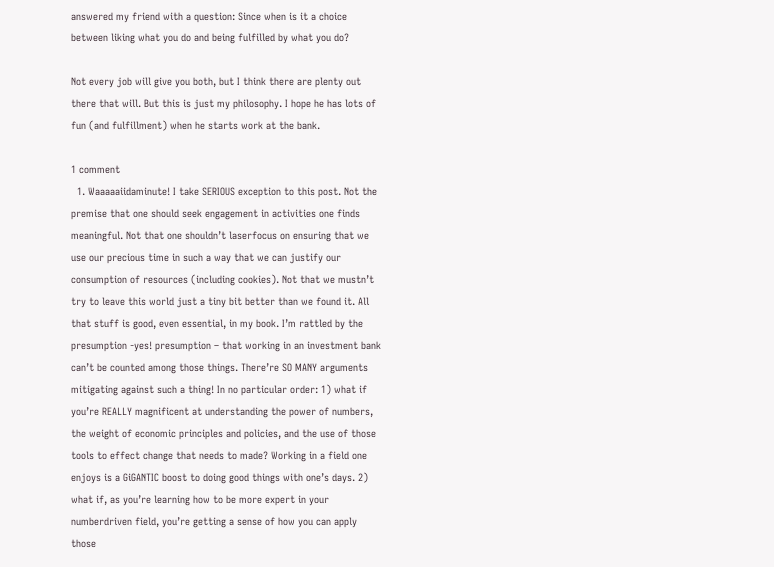answered my friend with a question: Since when is it a choice between liking what you do and being fulfilled by what you do?

Not every job will give you both, but I think there are plenty out there that will. But this is just my philosophy. I hope he has lots of fun (and fulfillment) when he starts work at the bank.

1 comment
  1. Waaaaaiidaminute! I take SERIOUS exception to this post. Not the premise that one should seek engagement in activities one finds meaningful. Not that one shouldn’t laserfocus on ensuring that we use our precious time in such a way that we can justify our consumption of resources (including cookies). Not that we mustn’t try to leave this world just a tiny bit better than we found it. All that stuff is good, even essential, in my book. I’m rattled by the presumption -yes! presumption – that working in an investment bank can’t be counted among those things. There’re SO MANY arguments mitigating against such a thing! In no particular order: 1) what if you’re REALLY magnificent at understanding the power of numbers, the weight of economic principles and policies, and the use of those tools to effect change that needs to made? Working in a field one enjoys is a GiGANTIC boost to doing good things with one’s days. 2) what if, as you’re learning how to be more expert in your numberdriven field, you’re getting a sense of how you can apply those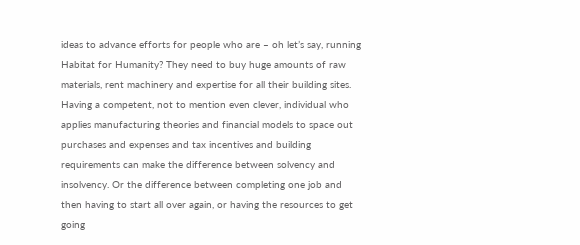ideas to advance efforts for people who are – oh let’s say, running Habitat for Humanity? They need to buy huge amounts of raw materials, rent machinery and expertise for all their building sites. Having a competent, not to mention even clever, individual who applies manufacturing theories and financial models to space out purchases and expenses and tax incentives and building requirements can make the difference between solvency and insolvency. Or the difference between completing one job and then having to start all over again, or having the resources to get going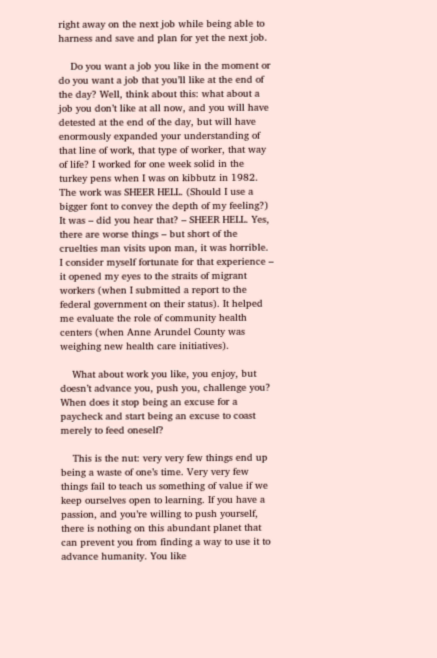right away on the next job while being able to harness and save and plan for yet the next job.

    Do you want a job you like in the moment or do you want a job that you’ll like at the end of the day? Well, think about this: what about a job you don’t like at all now, and you will have detested at the end of the day, but will have enormously expanded your understanding of that line of work, that type of worker, that way of life? I worked for one week solid in the turkey pens when I was on kibbutz in 1982. The work was SHEER HELL. (Should I use a bigger font to convey the depth of my feeling?) It was – did you hear that? – SHEER HELL. Yes, there are worse things – but short of the cruelties man visits upon man, it was horrible. I consider myself fortunate for that experience – it opened my eyes to the straits of migrant workers (when I submitted a report to the federal government on their status). It helped me evaluate the role of community health centers (when Anne Arundel County was weighing new health care initiatives).

    What about work you like, you enjoy, but doesn’t advance you, push you, challenge you? When does it stop being an excuse for a paycheck and start being an excuse to coast merely to feed oneself?

    This is the nut: very very few things end up being a waste of one’s time. Very very few things fail to teach us something of value if we keep ourselves open to learning. If you have a passion, and you’re willing to push yourself, there is nothing on this abundant planet that can prevent you from finding a way to use it to advance humanity. You like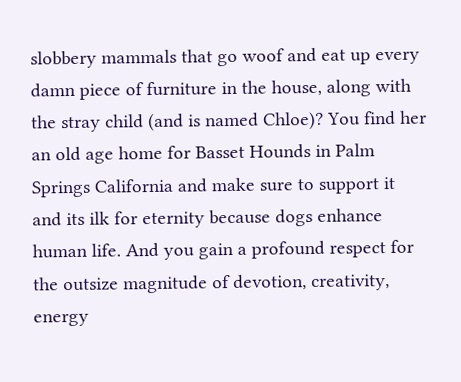slobbery mammals that go woof and eat up every damn piece of furniture in the house, along with the stray child (and is named Chloe)? You find her an old age home for Basset Hounds in Palm Springs California and make sure to support it and its ilk for eternity because dogs enhance human life. And you gain a profound respect for the outsize magnitude of devotion, creativity, energy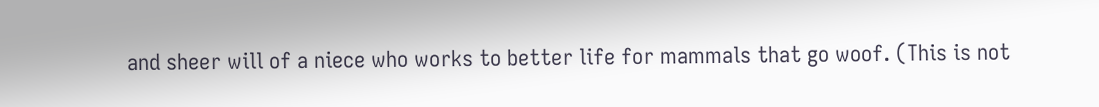and sheer will of a niece who works to better life for mammals that go woof. (This is not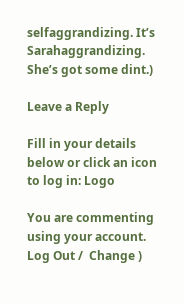selfaggrandizing. It’s Sarahaggrandizing. She’s got some dint.)

Leave a Reply

Fill in your details below or click an icon to log in: Logo

You are commenting using your account. Log Out /  Change )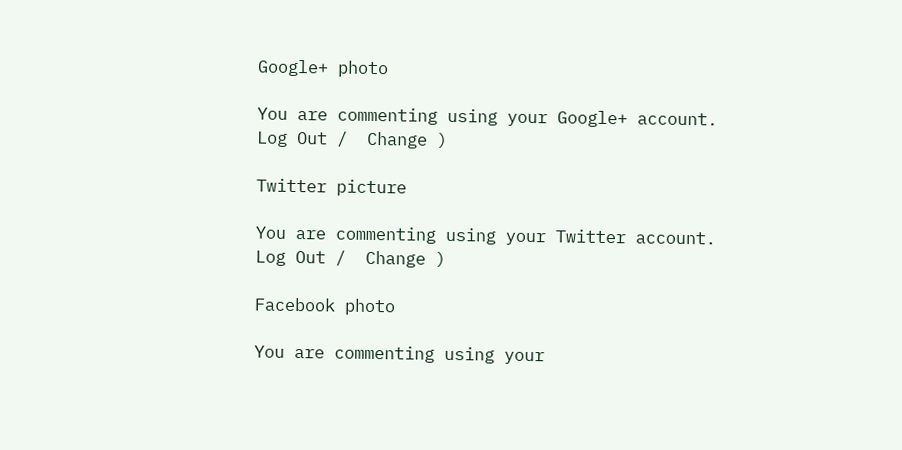Google+ photo

You are commenting using your Google+ account. Log Out /  Change )

Twitter picture

You are commenting using your Twitter account. Log Out /  Change )

Facebook photo

You are commenting using your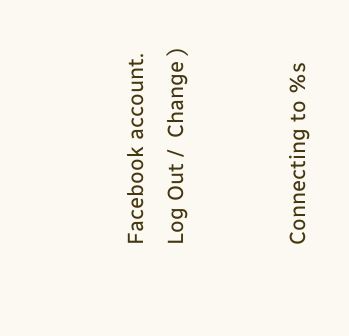Facebook account. Log Out /  Change )


Connecting to %s